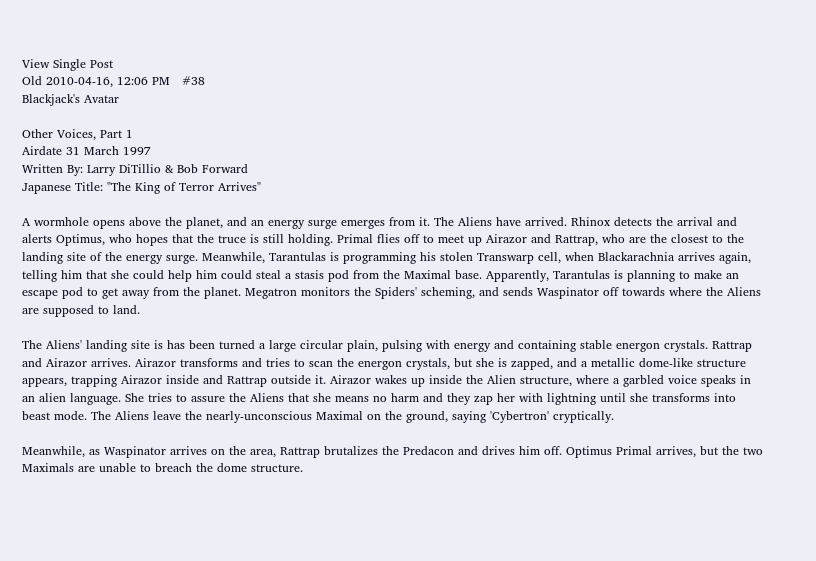View Single Post
Old 2010-04-16, 12:06 PM   #38
Blackjack's Avatar

Other Voices, Part 1
Airdate 31 March 1997
Written By: Larry DiTillio & Bob Forward
Japanese Title: "The King of Terror Arrives"

A wormhole opens above the planet, and an energy surge emerges from it. The Aliens have arrived. Rhinox detects the arrival and alerts Optimus, who hopes that the truce is still holding. Primal flies off to meet up Airazor and Rattrap, who are the closest to the landing site of the energy surge. Meanwhile, Tarantulas is programming his stolen Transwarp cell, when Blackarachnia arrives again, telling him that she could help him could steal a stasis pod from the Maximal base. Apparently, Tarantulas is planning to make an escape pod to get away from the planet. Megatron monitors the Spiders' scheming, and sends Waspinator off towards where the Aliens are supposed to land.

The Aliens' landing site is has been turned a large circular plain, pulsing with energy and containing stable energon crystals. Rattrap and Airazor arrives. Airazor transforms and tries to scan the energon crystals, but she is zapped, and a metallic dome-like structure appears, trapping Airazor inside and Rattrap outside it. Airazor wakes up inside the Alien structure, where a garbled voice speaks in an alien language. She tries to assure the Aliens that she means no harm and they zap her with lightning until she transforms into beast mode. The Aliens leave the nearly-unconscious Maximal on the ground, saying 'Cybertron' cryptically.

Meanwhile, as Waspinator arrives on the area, Rattrap brutalizes the Predacon and drives him off. Optimus Primal arrives, but the two Maximals are unable to breach the dome structure.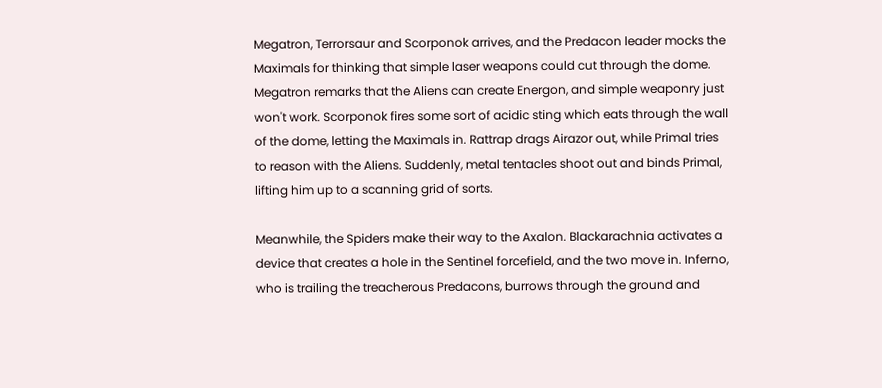Megatron, Terrorsaur and Scorponok arrives, and the Predacon leader mocks the Maximals for thinking that simple laser weapons could cut through the dome. Megatron remarks that the Aliens can create Energon, and simple weaponry just won't work. Scorponok fires some sort of acidic sting which eats through the wall of the dome, letting the Maximals in. Rattrap drags Airazor out, while Primal tries to reason with the Aliens. Suddenly, metal tentacles shoot out and binds Primal, lifting him up to a scanning grid of sorts.

Meanwhile, the Spiders make their way to the Axalon. Blackarachnia activates a device that creates a hole in the Sentinel forcefield, and the two move in. Inferno, who is trailing the treacherous Predacons, burrows through the ground and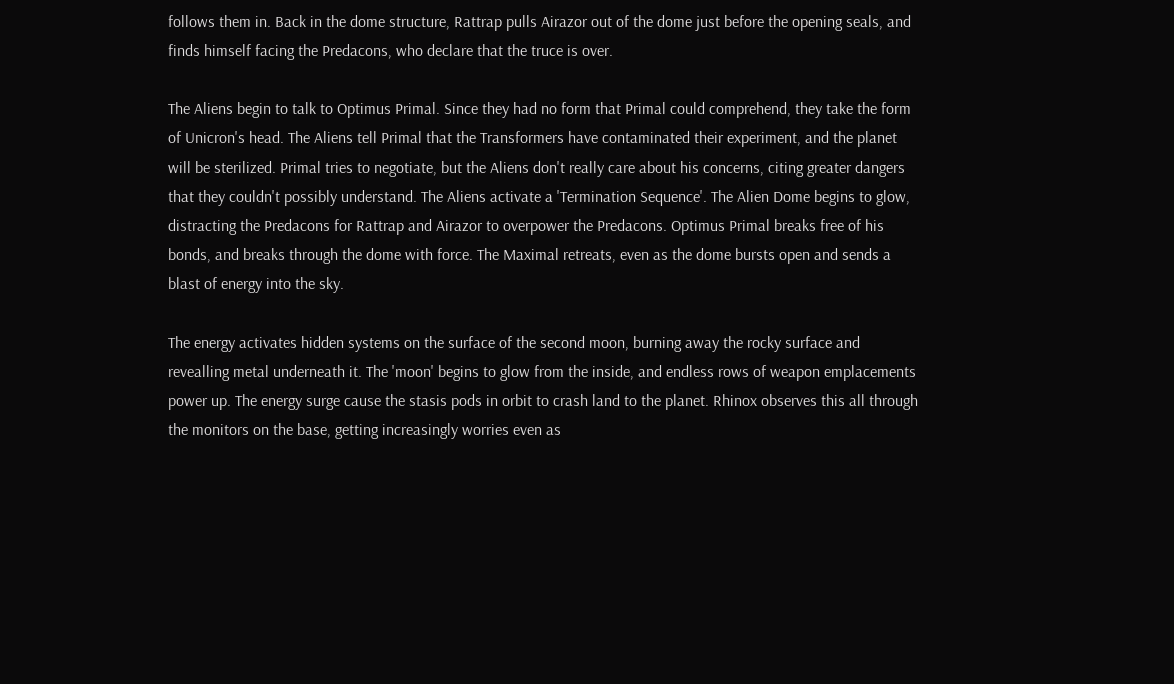follows them in. Back in the dome structure, Rattrap pulls Airazor out of the dome just before the opening seals, and finds himself facing the Predacons, who declare that the truce is over.

The Aliens begin to talk to Optimus Primal. Since they had no form that Primal could comprehend, they take the form of Unicron's head. The Aliens tell Primal that the Transformers have contaminated their experiment, and the planet will be sterilized. Primal tries to negotiate, but the Aliens don't really care about his concerns, citing greater dangers that they couldn't possibly understand. The Aliens activate a 'Termination Sequence'. The Alien Dome begins to glow, distracting the Predacons for Rattrap and Airazor to overpower the Predacons. Optimus Primal breaks free of his bonds, and breaks through the dome with force. The Maximal retreats, even as the dome bursts open and sends a blast of energy into the sky.

The energy activates hidden systems on the surface of the second moon, burning away the rocky surface and revealling metal underneath it. The 'moon' begins to glow from the inside, and endless rows of weapon emplacements power up. The energy surge cause the stasis pods in orbit to crash land to the planet. Rhinox observes this all through the monitors on the base, getting increasingly worries even as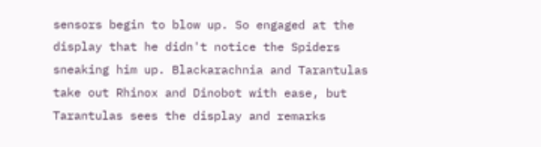sensors begin to blow up. So engaged at the display that he didn't notice the Spiders sneaking him up. Blackarachnia and Tarantulas take out Rhinox and Dinobot with ease, but Tarantulas sees the display and remarks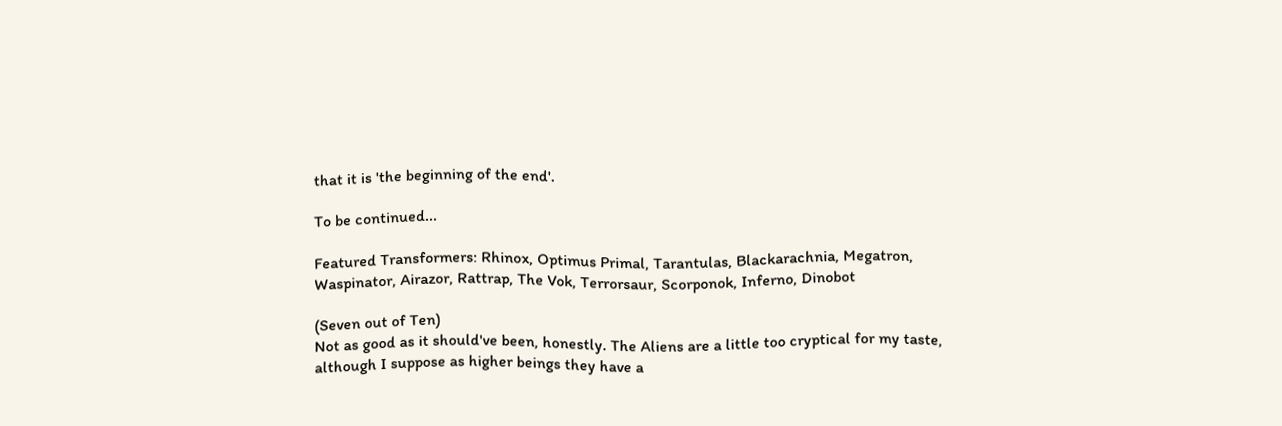that it is 'the beginning of the end'.

To be continued...

Featured Transformers: Rhinox, Optimus Primal, Tarantulas, Blackarachnia, Megatron, Waspinator, Airazor, Rattrap, The Vok, Terrorsaur, Scorponok, Inferno, Dinobot

(Seven out of Ten)
Not as good as it should've been, honestly. The Aliens are a little too cryptical for my taste, although I suppose as higher beings they have a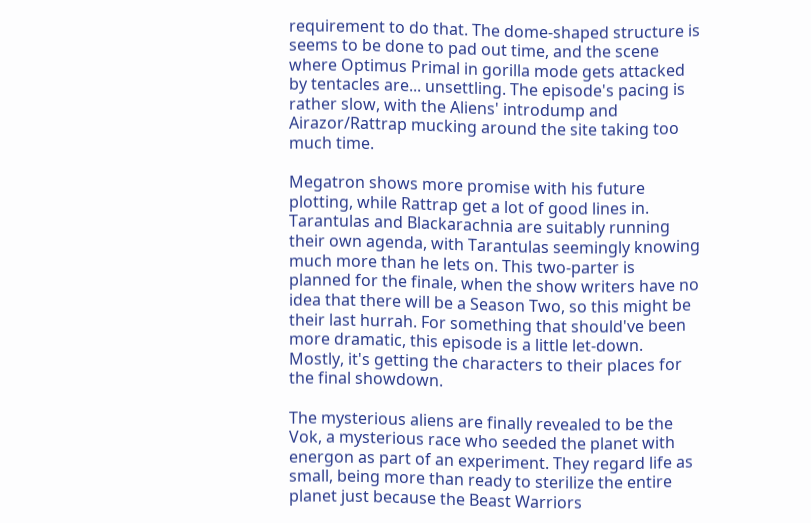requirement to do that. The dome-shaped structure is seems to be done to pad out time, and the scene where Optimus Primal in gorilla mode gets attacked by tentacles are... unsettling. The episode's pacing is rather slow, with the Aliens' introdump and Airazor/Rattrap mucking around the site taking too much time.

Megatron shows more promise with his future plotting, while Rattrap get a lot of good lines in. Tarantulas and Blackarachnia are suitably running their own agenda, with Tarantulas seemingly knowing much more than he lets on. This two-parter is planned for the finale, when the show writers have no idea that there will be a Season Two, so this might be their last hurrah. For something that should've been more dramatic, this episode is a little let-down. Mostly, it's getting the characters to their places for the final showdown.

The mysterious aliens are finally revealed to be the Vok, a mysterious race who seeded the planet with energon as part of an experiment. They regard life as small, being more than ready to sterilize the entire planet just because the Beast Warriors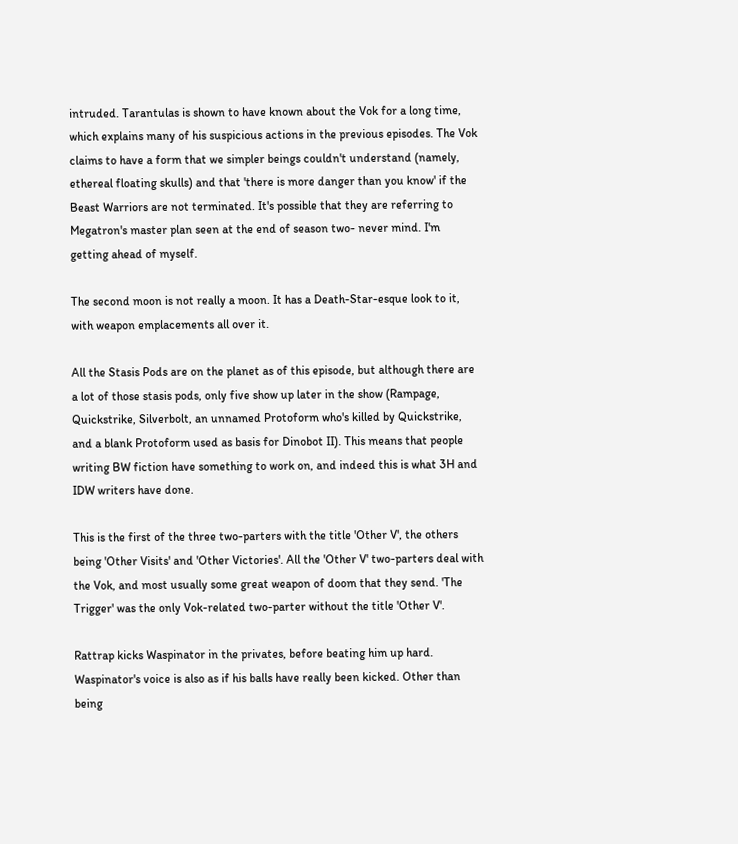intruded. Tarantulas is shown to have known about the Vok for a long time, which explains many of his suspicious actions in the previous episodes. The Vok claims to have a form that we simpler beings couldn't understand (namely, ethereal floating skulls) and that 'there is more danger than you know' if the Beast Warriors are not terminated. It's possible that they are referring to Megatron's master plan seen at the end of season two- never mind. I'm getting ahead of myself.

The second moon is not really a moon. It has a Death-Star-esque look to it, with weapon emplacements all over it.

All the Stasis Pods are on the planet as of this episode, but although there are a lot of those stasis pods, only five show up later in the show (Rampage, Quickstrike, Silverbolt, an unnamed Protoform who's killed by Quickstrike, and a blank Protoform used as basis for Dinobot II). This means that people writing BW fiction have something to work on, and indeed this is what 3H and IDW writers have done.

This is the first of the three two-parters with the title 'Other V', the others being 'Other Visits' and 'Other Victories'. All the 'Other V' two-parters deal with the Vok, and most usually some great weapon of doom that they send. 'The Trigger' was the only Vok-related two-parter without the title 'Other V'.

Rattrap kicks Waspinator in the privates, before beating him up hard. Waspinator's voice is also as if his balls have really been kicked. Other than being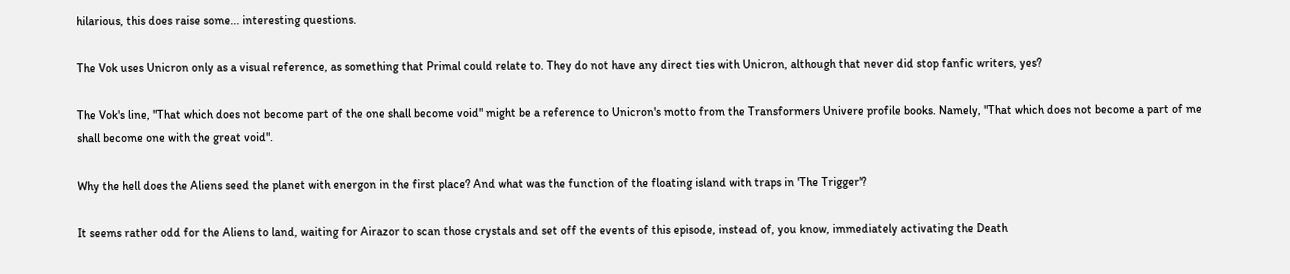hilarious, this does raise some... interesting questions.

The Vok uses Unicron only as a visual reference, as something that Primal could relate to. They do not have any direct ties with Unicron, although that never did stop fanfic writers, yes?

The Vok's line, "That which does not become part of the one shall become void" might be a reference to Unicron's motto from the Transformers Univere profile books. Namely, "That which does not become a part of me shall become one with the great void".

Why the hell does the Aliens seed the planet with energon in the first place? And what was the function of the floating island with traps in 'The Trigger'?

It seems rather odd for the Aliens to land, waiting for Airazor to scan those crystals and set off the events of this episode, instead of, you know, immediately activating the Death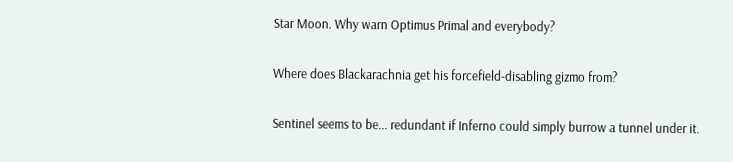Star Moon. Why warn Optimus Primal and everybody?

Where does Blackarachnia get his forcefield-disabling gizmo from?

Sentinel seems to be... redundant if Inferno could simply burrow a tunnel under it.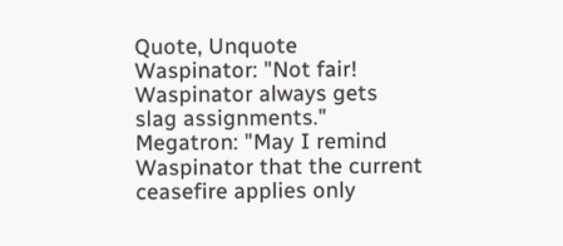Quote, Unquote
Waspinator: "Not fair! Waspinator always gets slag assignments."
Megatron: "May I remind Waspinator that the current ceasefire applies only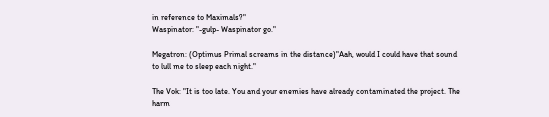in reference to Maximals?"
Waspinator: "-gulp- Waspinator go."

Megatron: (Optimus Primal screams in the distance)"Aah, would I could have that sound to lull me to sleep each night."

The Vok: "It is too late. You and your enemies have already contaminated the project. The harm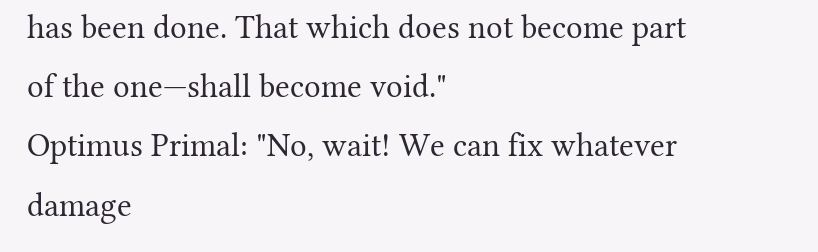has been done. That which does not become part of the one—shall become void."
Optimus Primal: "No, wait! We can fix whatever damage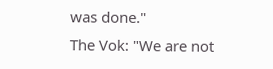was done."
The Vok: "We are not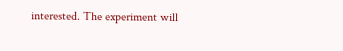interested. The experiment will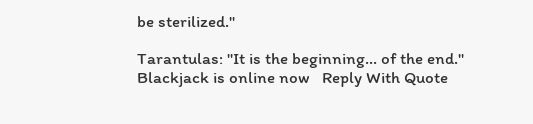be sterilized."

Tarantulas: "It is the beginning... of the end."
Blackjack is online now   Reply With Quote